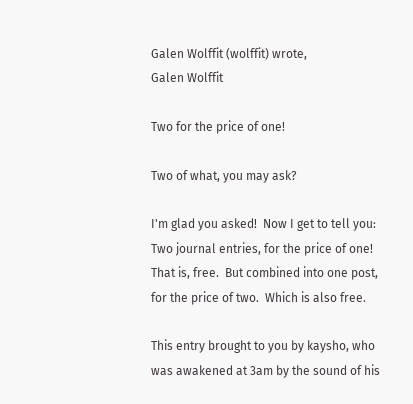Galen Wolffit (wolffit) wrote,
Galen Wolffit

Two for the price of one!

Two of what, you may ask?

I'm glad you asked!  Now I get to tell you:  Two journal entries, for the price of one!  That is, free.  But combined into one post, for the price of two.  Which is also free.

This entry brought to you by kaysho, who was awakened at 3am by the sound of his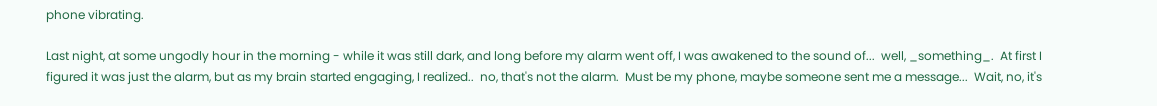phone vibrating.

Last night, at some ungodly hour in the morning - while it was still dark, and long before my alarm went off, I was awakened to the sound of...  well, _something_.  At first I figured it was just the alarm, but as my brain started engaging, I realized..  no, that's not the alarm.  Must be my phone, maybe someone sent me a message...  Wait, no, it's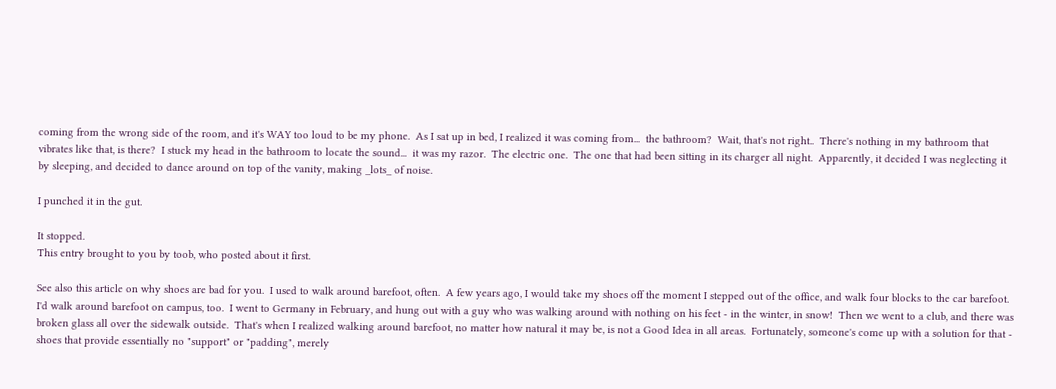coming from the wrong side of the room, and it's WAY too loud to be my phone.  As I sat up in bed, I realized it was coming from...  the bathroom?  Wait, that's not right..  There's nothing in my bathroom that vibrates like that, is there?  I stuck my head in the bathroom to locate the sound...  it was my razor.  The electric one.  The one that had been sitting in its charger all night.  Apparently, it decided I was neglecting it by sleeping, and decided to dance around on top of the vanity, making _lots_ of noise.

I punched it in the gut.

It stopped.
This entry brought to you by toob, who posted about it first.

See also this article on why shoes are bad for you.  I used to walk around barefoot, often.  A few years ago, I would take my shoes off the moment I stepped out of the office, and walk four blocks to the car barefoot.  I'd walk around barefoot on campus, too.  I went to Germany in February, and hung out with a guy who was walking around with nothing on his feet - in the winter, in snow!  Then we went to a club, and there was broken glass all over the sidewalk outside.  That's when I realized walking around barefoot, no matter how natural it may be, is not a Good Idea in all areas.  Fortunately, someone's come up with a solution for that - shoes that provide essentially no "support" or "padding", merely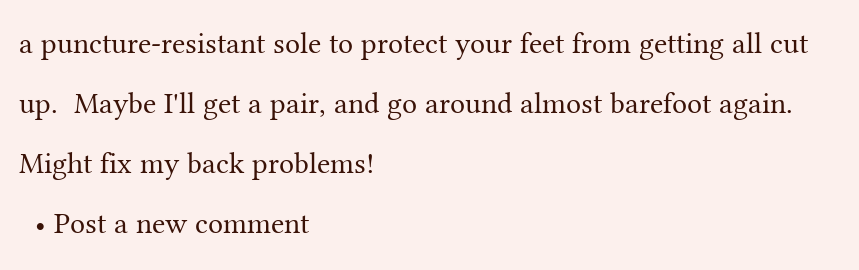a puncture-resistant sole to protect your feet from getting all cut up.  Maybe I'll get a pair, and go around almost barefoot again.  Might fix my back problems!
  • Post a new comment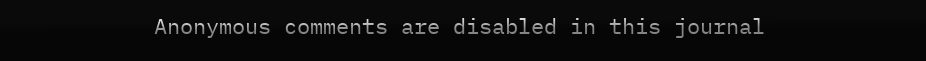Anonymous comments are disabled in this journal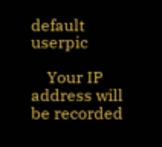default userpic

    Your IP address will be recorded